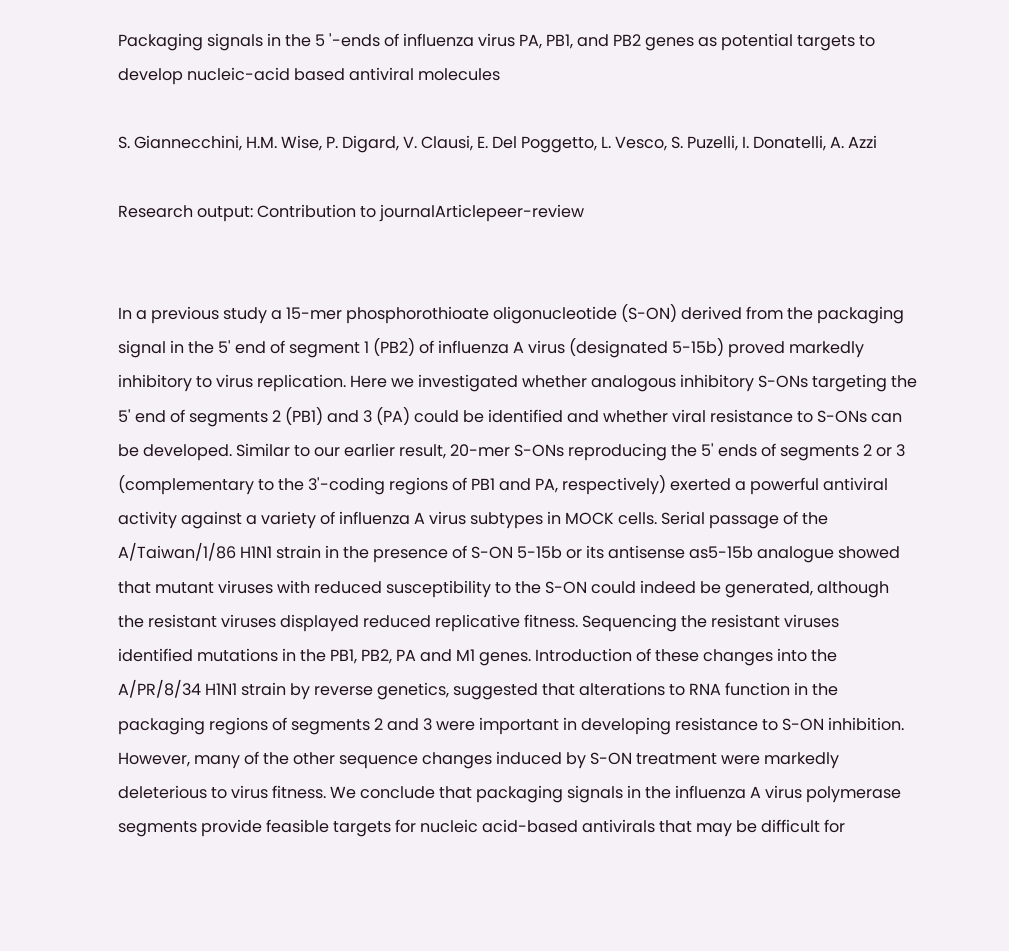Packaging signals in the 5 '-ends of influenza virus PA, PB1, and PB2 genes as potential targets to develop nucleic-acid based antiviral molecules

S. Giannecchini, H.M. Wise, P. Digard, V. Clausi, E. Del Poggetto, L. Vesco, S. Puzelli, I. Donatelli, A. Azzi

Research output: Contribution to journalArticlepeer-review


In a previous study a 15-mer phosphorothioate oligonucleotide (S-ON) derived from the packaging signal in the 5' end of segment 1 (PB2) of influenza A virus (designated 5-15b) proved markedly inhibitory to virus replication. Here we investigated whether analogous inhibitory S-ONs targeting the 5' end of segments 2 (PB1) and 3 (PA) could be identified and whether viral resistance to S-ONs can be developed. Similar to our earlier result, 20-mer S-ONs reproducing the 5' ends of segments 2 or 3 (complementary to the 3'-coding regions of PB1 and PA, respectively) exerted a powerful antiviral activity against a variety of influenza A virus subtypes in MOCK cells. Serial passage of the A/Taiwan/1/86 H1N1 strain in the presence of S-ON 5-15b or its antisense as5-15b analogue showed that mutant viruses with reduced susceptibility to the S-ON could indeed be generated, although the resistant viruses displayed reduced replicative fitness. Sequencing the resistant viruses identified mutations in the PB1, PB2, PA and M1 genes. Introduction of these changes into the A/PR/8/34 H1N1 strain by reverse genetics, suggested that alterations to RNA function in the packaging regions of segments 2 and 3 were important in developing resistance to S-ON inhibition. However, many of the other sequence changes induced by S-ON treatment were markedly deleterious to virus fitness. We conclude that packaging signals in the influenza A virus polymerase segments provide feasible targets for nucleic acid-based antivirals that may be difficult for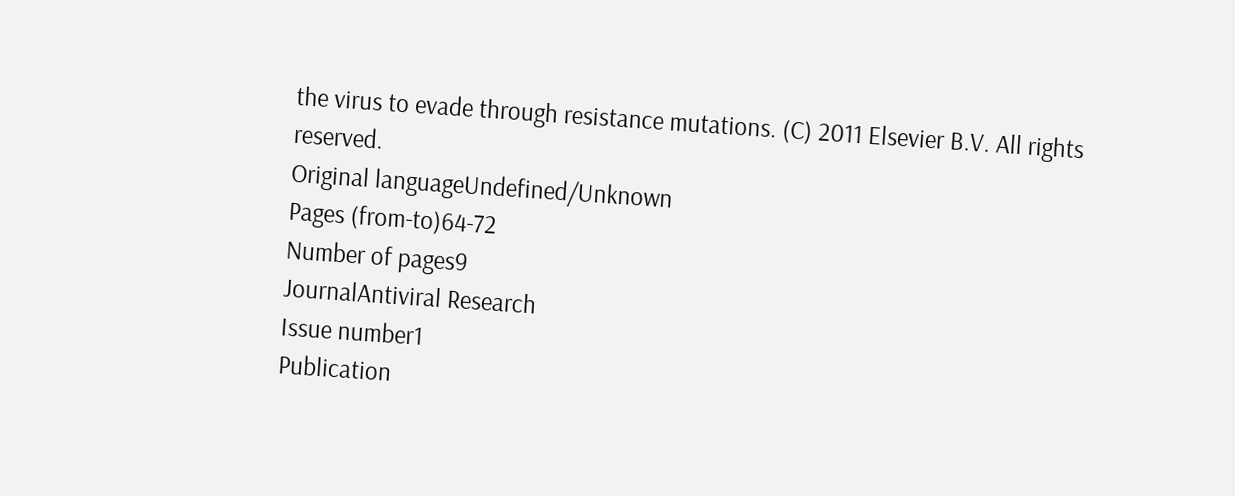the virus to evade through resistance mutations. (C) 2011 Elsevier B.V. All rights reserved.
Original languageUndefined/Unknown
Pages (from-to)64-72
Number of pages9
JournalAntiviral Research
Issue number1
Publication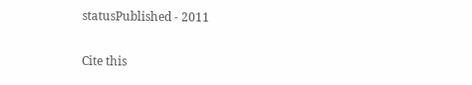statusPublished - 2011

Cite this